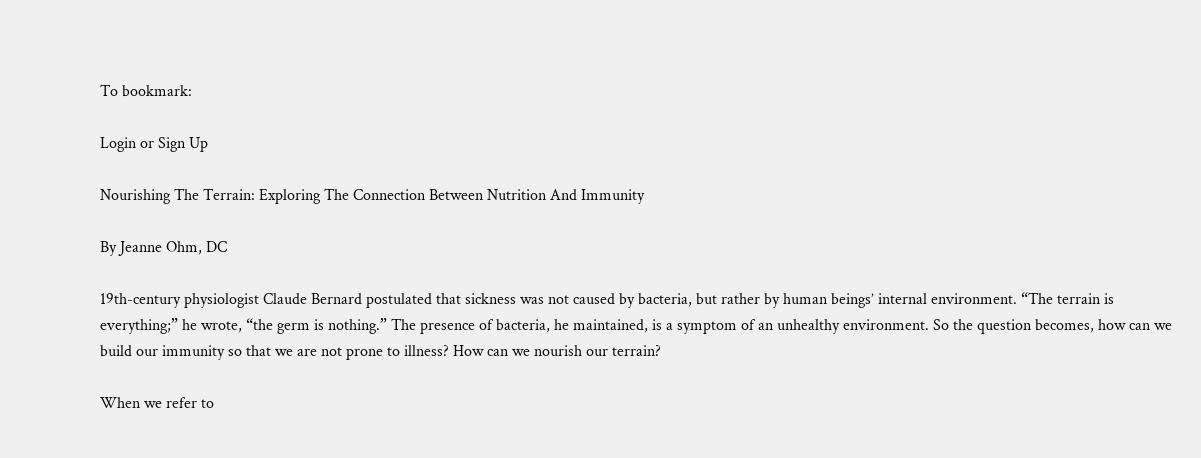To bookmark:

Login or Sign Up

Nourishing The Terrain: Exploring The Connection Between Nutrition And Immunity

By Jeanne Ohm, DC

19th-century physiologist Claude Bernard postulated that sickness was not caused by bacteria, but rather by human beings’ internal environment. “The terrain is everything;” he wrote, “the germ is nothing.” The presence of bacteria, he maintained, is a symptom of an unhealthy environment. So the question becomes, how can we build our immunity so that we are not prone to illness? How can we nourish our terrain?

When we refer to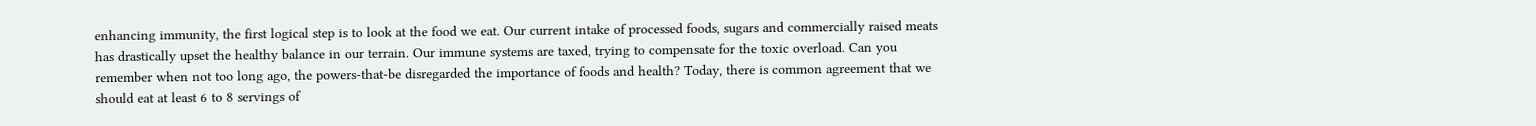enhancing immunity, the first logical step is to look at the food we eat. Our current intake of processed foods, sugars and commercially raised meats has drastically upset the healthy balance in our terrain. Our immune systems are taxed, trying to compensate for the toxic overload. Can you remember when not too long ago, the powers-that-be disregarded the importance of foods and health? Today, there is common agreement that we should eat at least 6 to 8 servings of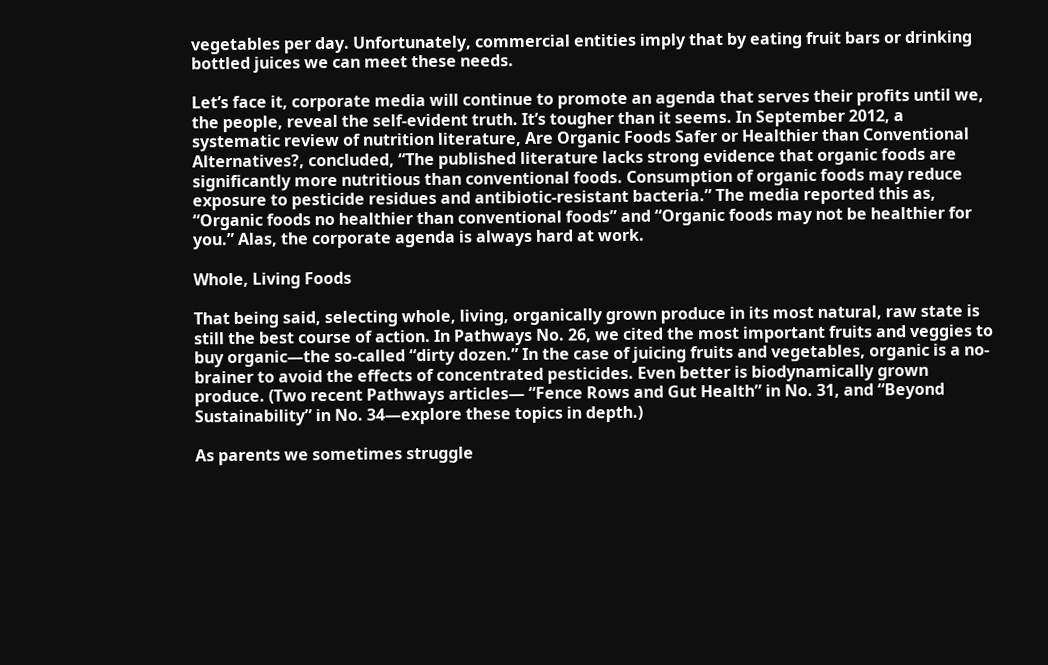vegetables per day. Unfortunately, commercial entities imply that by eating fruit bars or drinking bottled juices we can meet these needs.

Let’s face it, corporate media will continue to promote an agenda that serves their profits until we, the people, reveal the self-evident truth. It’s tougher than it seems. In September 2012, a systematic review of nutrition literature, Are Organic Foods Safer or Healthier than Conventional Alternatives?, concluded, “The published literature lacks strong evidence that organic foods are significantly more nutritious than conventional foods. Consumption of organic foods may reduce exposure to pesticide residues and antibiotic-resistant bacteria.” The media reported this as, “Organic foods no healthier than conventional foods” and “Organic foods may not be healthier for you.” Alas, the corporate agenda is always hard at work.

Whole, Living Foods

That being said, selecting whole, living, organically grown produce in its most natural, raw state is still the best course of action. In Pathways No. 26, we cited the most important fruits and veggies to buy organic—the so-called “dirty dozen.” In the case of juicing fruits and vegetables, organic is a no-brainer to avoid the effects of concentrated pesticides. Even better is biodynamically grown produce. (Two recent Pathways articles— “Fence Rows and Gut Health” in No. 31, and “Beyond Sustainability” in No. 34—explore these topics in depth.)

As parents we sometimes struggle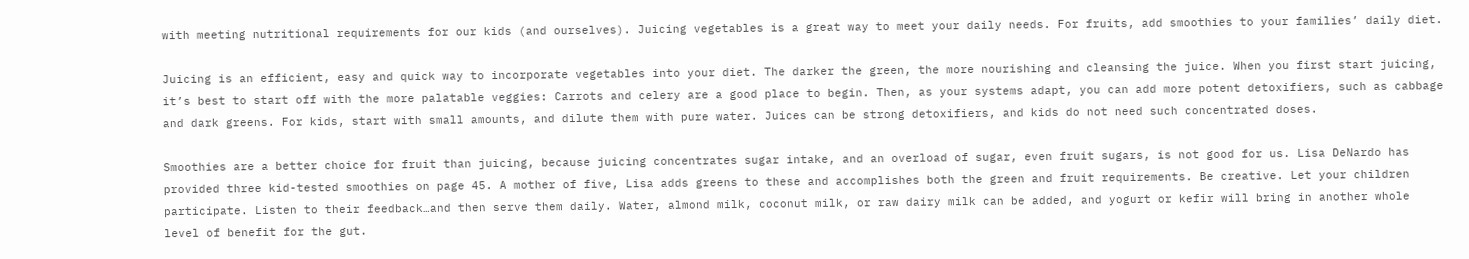with meeting nutritional requirements for our kids (and ourselves). Juicing vegetables is a great way to meet your daily needs. For fruits, add smoothies to your families’ daily diet.

Juicing is an efficient, easy and quick way to incorporate vegetables into your diet. The darker the green, the more nourishing and cleansing the juice. When you first start juicing, it’s best to start off with the more palatable veggies: Carrots and celery are a good place to begin. Then, as your systems adapt, you can add more potent detoxifiers, such as cabbage and dark greens. For kids, start with small amounts, and dilute them with pure water. Juices can be strong detoxifiers, and kids do not need such concentrated doses.

Smoothies are a better choice for fruit than juicing, because juicing concentrates sugar intake, and an overload of sugar, even fruit sugars, is not good for us. Lisa DeNardo has provided three kid-tested smoothies on page 45. A mother of five, Lisa adds greens to these and accomplishes both the green and fruit requirements. Be creative. Let your children participate. Listen to their feedback…and then serve them daily. Water, almond milk, coconut milk, or raw dairy milk can be added, and yogurt or kefir will bring in another whole level of benefit for the gut.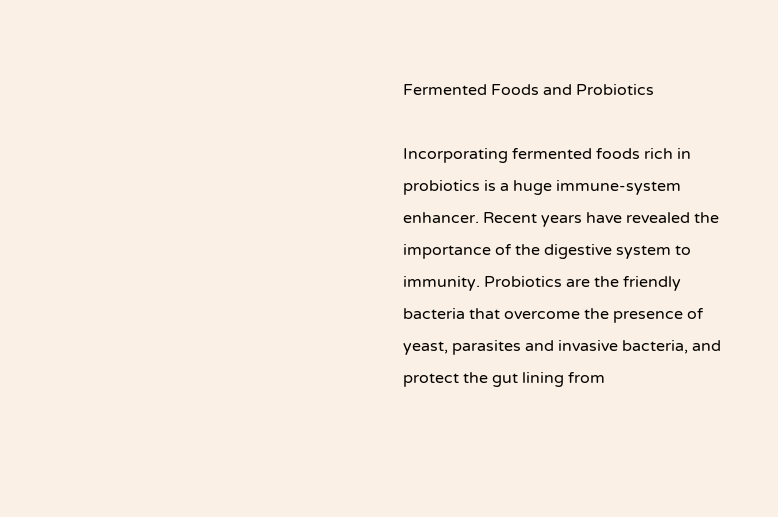Fermented Foods and Probiotics

Incorporating fermented foods rich in probiotics is a huge immune-system enhancer. Recent years have revealed the importance of the digestive system to immunity. Probiotics are the friendly bacteria that overcome the presence of yeast, parasites and invasive bacteria, and protect the gut lining from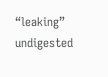“leaking” undigested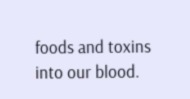foods and toxins into our blood.